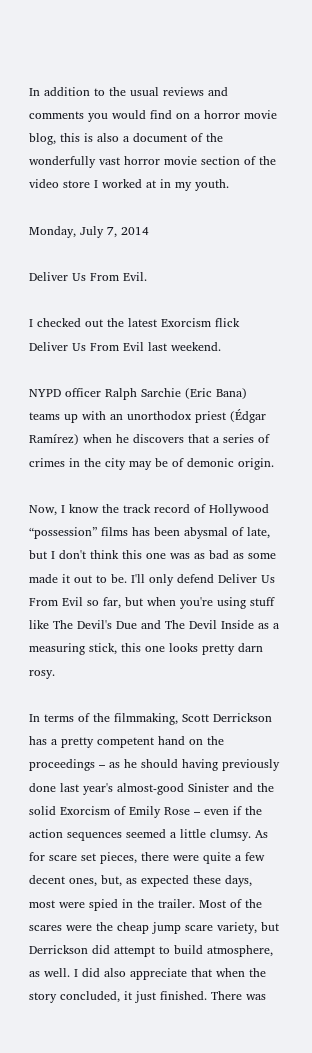In addition to the usual reviews and comments you would find on a horror movie blog, this is also a document of the wonderfully vast horror movie section of the video store I worked at in my youth.

Monday, July 7, 2014

Deliver Us From Evil.

I checked out the latest Exorcism flick Deliver Us From Evil last weekend.

NYPD officer Ralph Sarchie (Eric Bana) teams up with an unorthodox priest (Édgar Ramírez) when he discovers that a series of crimes in the city may be of demonic origin.

Now, I know the track record of Hollywood “possession” films has been abysmal of late, but I don't think this one was as bad as some made it out to be. I'll only defend Deliver Us From Evil so far, but when you're using stuff like The Devil's Due and The Devil Inside as a measuring stick, this one looks pretty darn rosy.

In terms of the filmmaking, Scott Derrickson has a pretty competent hand on the proceedings – as he should having previously done last year's almost-good Sinister and the solid Exorcism of Emily Rose – even if the action sequences seemed a little clumsy. As for scare set pieces, there were quite a few decent ones, but, as expected these days, most were spied in the trailer. Most of the scares were the cheap jump scare variety, but Derrickson did attempt to build atmosphere, as well. I did also appreciate that when the story concluded, it just finished. There was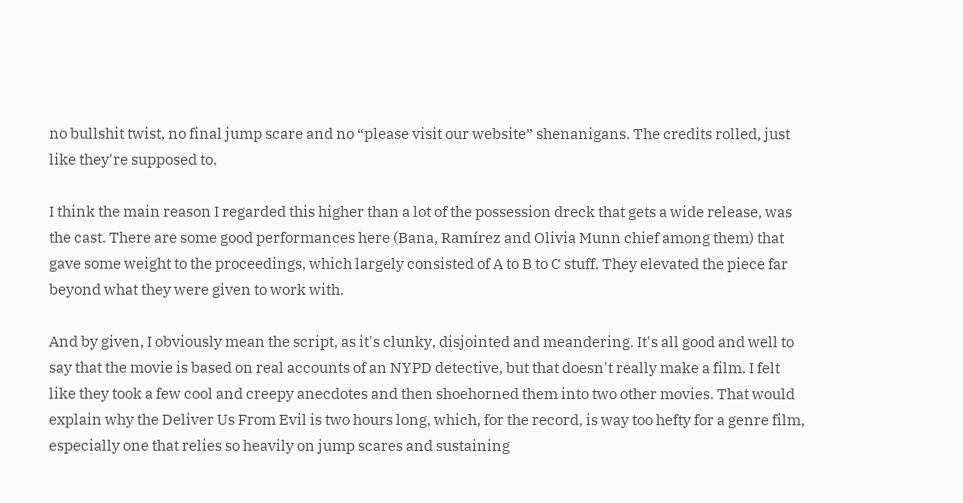no bullshit twist, no final jump scare and no “please visit our website” shenanigans. The credits rolled, just like they're supposed to.

I think the main reason I regarded this higher than a lot of the possession dreck that gets a wide release, was the cast. There are some good performances here (Bana, Ramírez and Olivia Munn chief among them) that gave some weight to the proceedings, which largely consisted of A to B to C stuff. They elevated the piece far beyond what they were given to work with.

And by given, I obviously mean the script, as it's clunky, disjointed and meandering. It's all good and well to say that the movie is based on real accounts of an NYPD detective, but that doesn't really make a film. I felt like they took a few cool and creepy anecdotes and then shoehorned them into two other movies. That would explain why the Deliver Us From Evil is two hours long, which, for the record, is way too hefty for a genre film, especially one that relies so heavily on jump scares and sustaining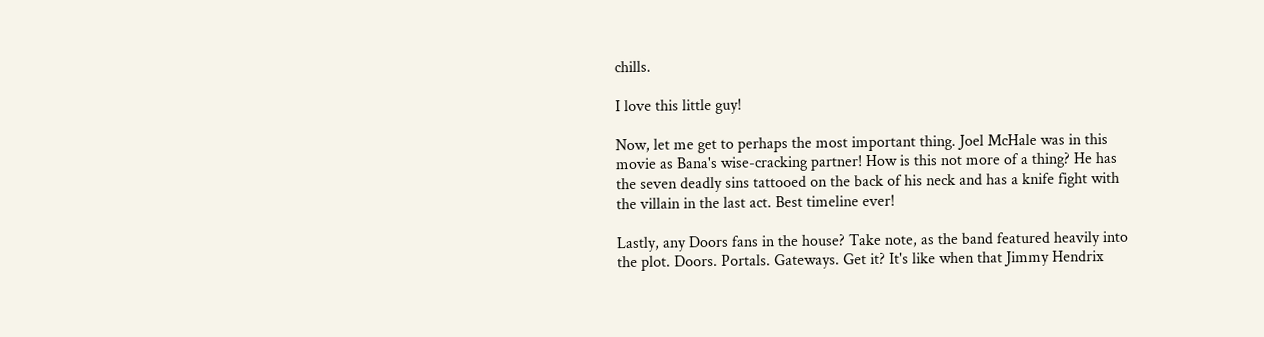chills.

I love this little guy!

Now, let me get to perhaps the most important thing. Joel McHale was in this movie as Bana's wise-cracking partner! How is this not more of a thing? He has the seven deadly sins tattooed on the back of his neck and has a knife fight with the villain in the last act. Best timeline ever!

Lastly, any Doors fans in the house? Take note, as the band featured heavily into the plot. Doors. Portals. Gateways. Get it? It's like when that Jimmy Hendrix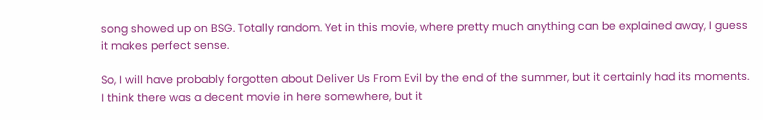song showed up on BSG. Totally random. Yet in this movie, where pretty much anything can be explained away, I guess it makes perfect sense.

So, I will have probably forgotten about Deliver Us From Evil by the end of the summer, but it certainly had its moments. I think there was a decent movie in here somewhere, but it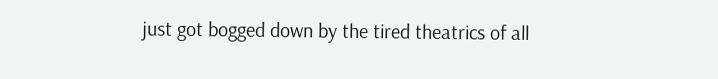just got bogged down by the tired theatrics of all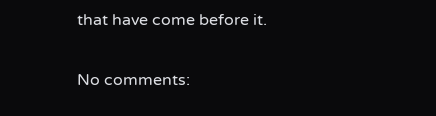that have come before it.

No comments: